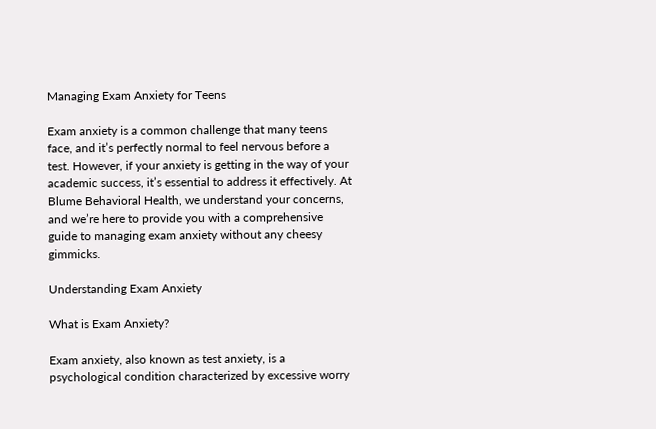Managing Exam Anxiety for Teens

Exam anxiety is a common challenge that many teens face, and it’s perfectly normal to feel nervous before a test. However, if your anxiety is getting in the way of your academic success, it’s essential to address it effectively. At Blume Behavioral Health, we understand your concerns, and we’re here to provide you with a comprehensive guide to managing exam anxiety without any cheesy gimmicks.

Understanding Exam Anxiety

What is Exam Anxiety?

Exam anxiety, also known as test anxiety, is a psychological condition characterized by excessive worry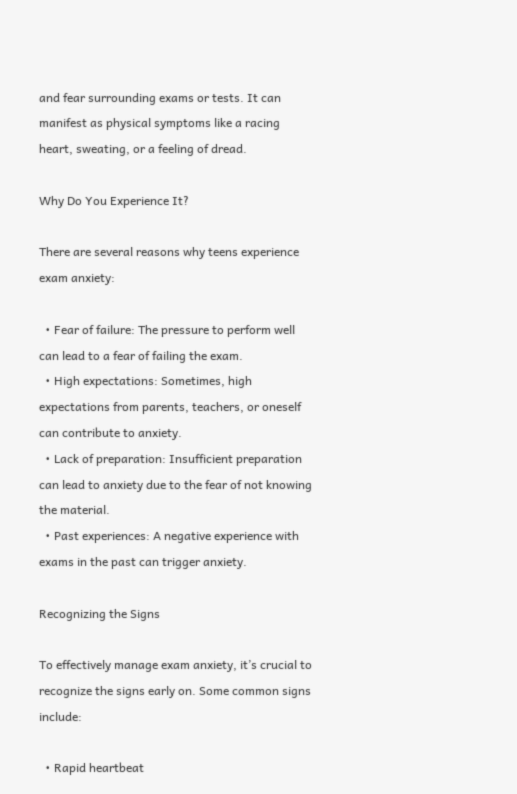and fear surrounding exams or tests. It can manifest as physical symptoms like a racing heart, sweating, or a feeling of dread.

Why Do You Experience It?

There are several reasons why teens experience exam anxiety:

  • Fear of failure: The pressure to perform well can lead to a fear of failing the exam.
  • High expectations: Sometimes, high expectations from parents, teachers, or oneself can contribute to anxiety.
  • Lack of preparation: Insufficient preparation can lead to anxiety due to the fear of not knowing the material.
  • Past experiences: A negative experience with exams in the past can trigger anxiety.

Recognizing the Signs

To effectively manage exam anxiety, it’s crucial to recognize the signs early on. Some common signs include:

  • Rapid heartbeat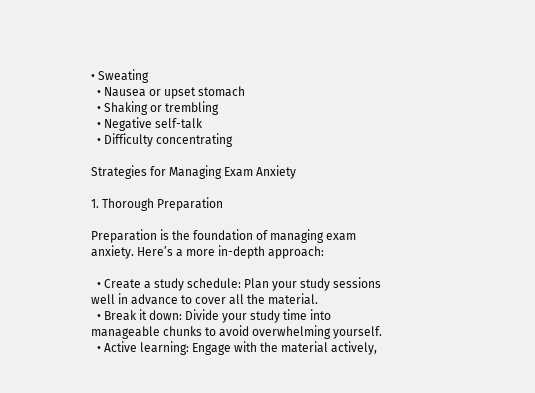• Sweating
  • Nausea or upset stomach
  • Shaking or trembling
  • Negative self-talk
  • Difficulty concentrating

Strategies for Managing Exam Anxiety

1. Thorough Preparation

Preparation is the foundation of managing exam anxiety. Here’s a more in-depth approach:

  • Create a study schedule: Plan your study sessions well in advance to cover all the material.
  • Break it down: Divide your study time into manageable chunks to avoid overwhelming yourself.
  • Active learning: Engage with the material actively,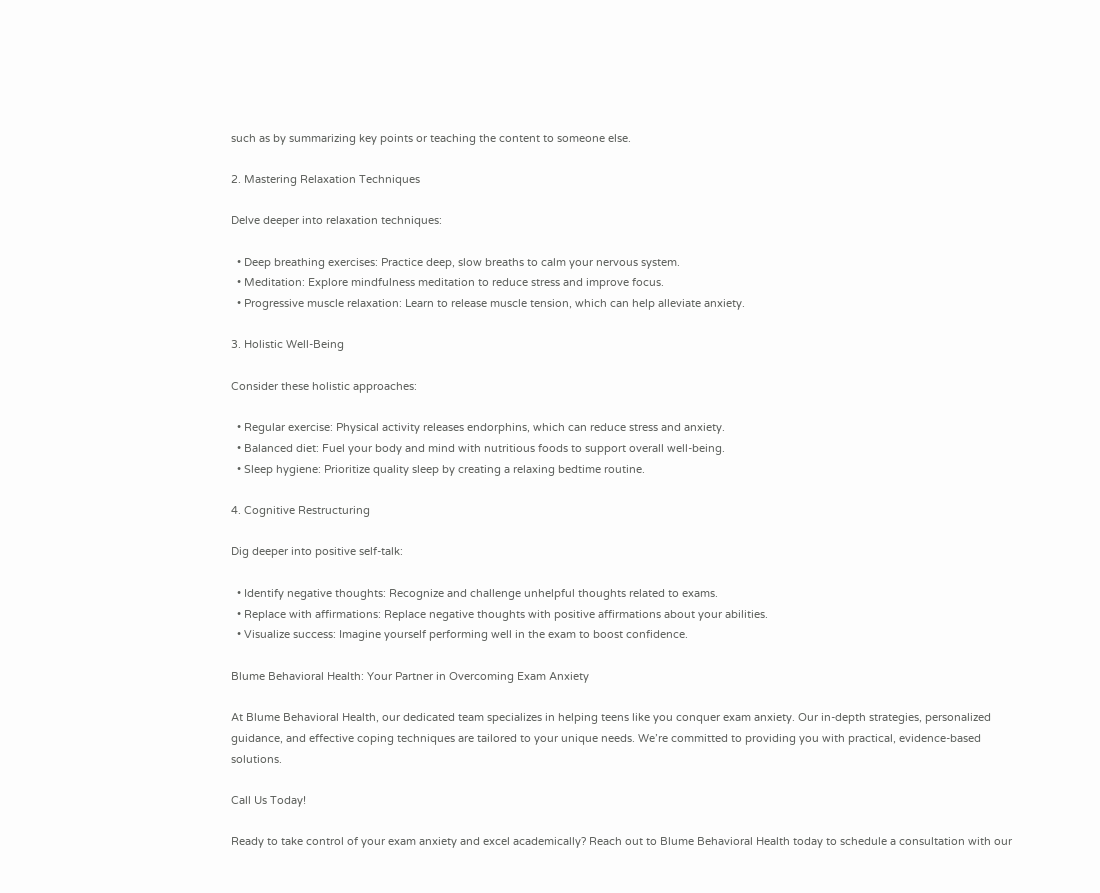such as by summarizing key points or teaching the content to someone else.

2. Mastering Relaxation Techniques

Delve deeper into relaxation techniques:

  • Deep breathing exercises: Practice deep, slow breaths to calm your nervous system.
  • Meditation: Explore mindfulness meditation to reduce stress and improve focus.
  • Progressive muscle relaxation: Learn to release muscle tension, which can help alleviate anxiety.

3. Holistic Well-Being

Consider these holistic approaches:

  • Regular exercise: Physical activity releases endorphins, which can reduce stress and anxiety.
  • Balanced diet: Fuel your body and mind with nutritious foods to support overall well-being.
  • Sleep hygiene: Prioritize quality sleep by creating a relaxing bedtime routine.

4. Cognitive Restructuring

Dig deeper into positive self-talk:

  • Identify negative thoughts: Recognize and challenge unhelpful thoughts related to exams.
  • Replace with affirmations: Replace negative thoughts with positive affirmations about your abilities.
  • Visualize success: Imagine yourself performing well in the exam to boost confidence.

Blume Behavioral Health: Your Partner in Overcoming Exam Anxiety

At Blume Behavioral Health, our dedicated team specializes in helping teens like you conquer exam anxiety. Our in-depth strategies, personalized guidance, and effective coping techniques are tailored to your unique needs. We’re committed to providing you with practical, evidence-based solutions.

Call Us Today!

Ready to take control of your exam anxiety and excel academically? Reach out to Blume Behavioral Health today to schedule a consultation with our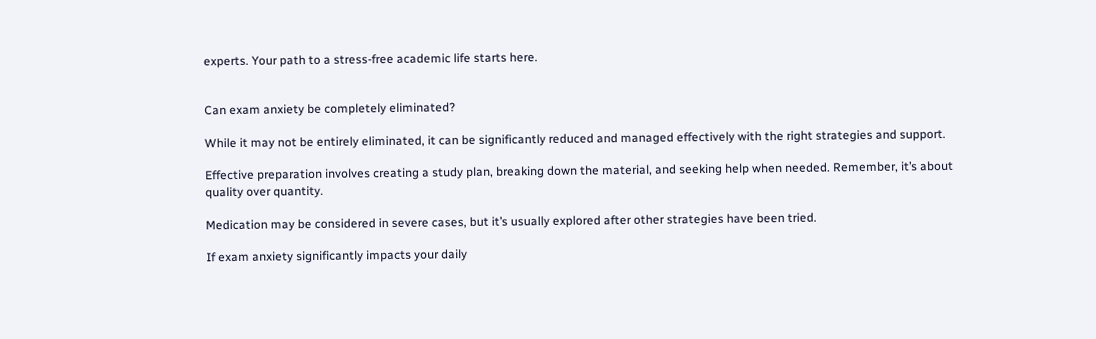experts. Your path to a stress-free academic life starts here.


Can exam anxiety be completely eliminated?

While it may not be entirely eliminated, it can be significantly reduced and managed effectively with the right strategies and support.

Effective preparation involves creating a study plan, breaking down the material, and seeking help when needed. Remember, it’s about quality over quantity.

Medication may be considered in severe cases, but it’s usually explored after other strategies have been tried.

If exam anxiety significantly impacts your daily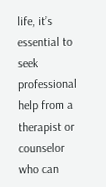life, it’s essential to seek professional help from a therapist or counselor who can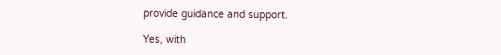provide guidance and support.

Yes, with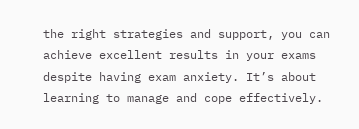the right strategies and support, you can achieve excellent results in your exams despite having exam anxiety. It’s about learning to manage and cope effectively.